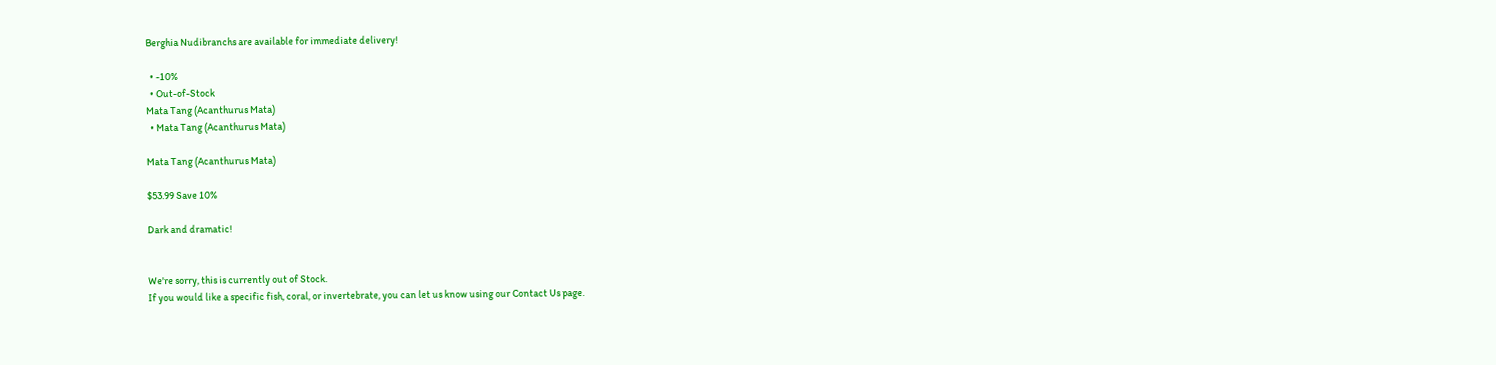Berghia Nudibranchs are available for immediate delivery!

  • -10%
  • Out-of-Stock
Mata Tang (Acanthurus Mata)
  • Mata Tang (Acanthurus Mata)

Mata Tang (Acanthurus Mata)

$53.99 Save 10%

Dark and dramatic!


We're sorry, this is currently out of Stock.
If you would like a specific fish, coral, or invertebrate, you can let us know using our Contact Us page.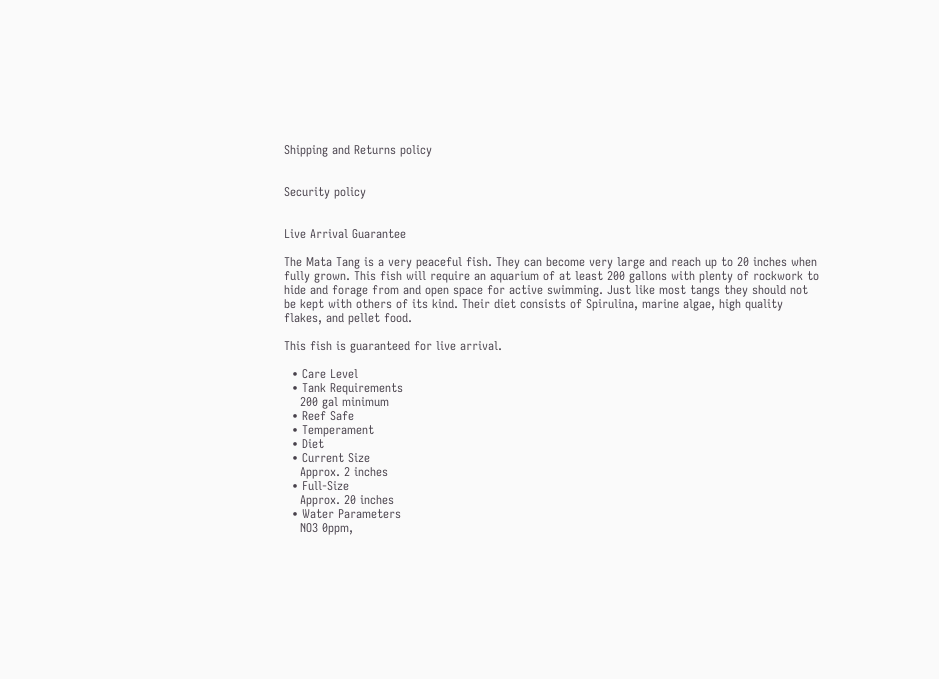Shipping and Returns policy


Security policy


Live Arrival Guarantee

The Mata Tang is a very peaceful fish. They can become very large and reach up to 20 inches when fully grown. This fish will require an aquarium of at least 200 gallons with plenty of rockwork to hide and forage from and open space for active swimming. Just like most tangs they should not be kept with others of its kind. Their diet consists of Spirulina, marine algae, high quality flakes, and pellet food.

This fish is guaranteed for live arrival.

  • Care Level
  • Tank Requirements
    200 gal minimum
  • Reef Safe
  • Temperament
  • Diet
  • Current Size
    Approx. 2 inches
  • Full-Size
    Approx. 20 inches
  • Water Parameters
    NO3 0ppm,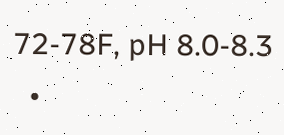72-78F, pH 8.0-8.3
  •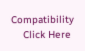Compatibility
    Click Here